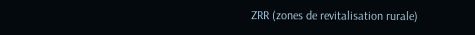ZRR (zones de revitalisation rurale)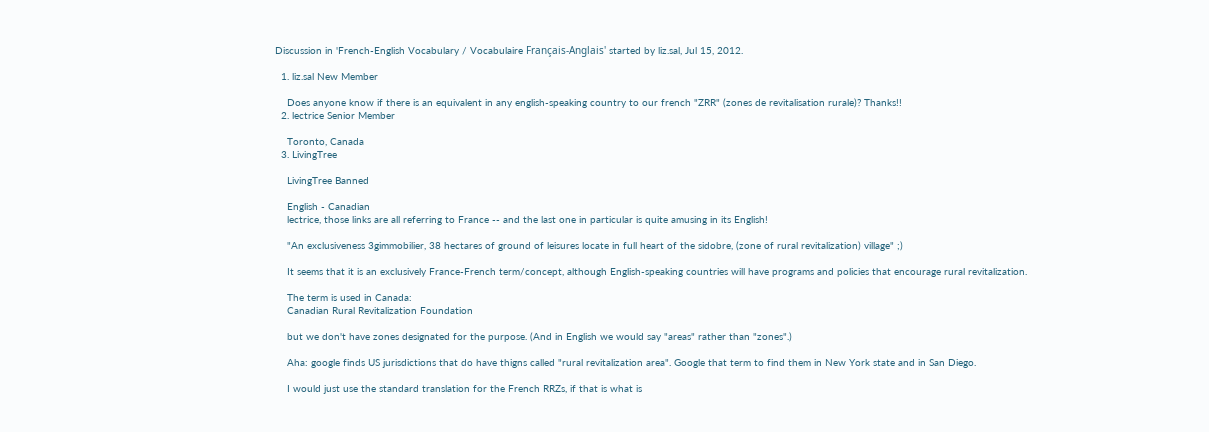Discussion in 'French-English Vocabulary / Vocabulaire Français-Anglais' started by liz.sal, Jul 15, 2012.

  1. liz.sal New Member

    Does anyone know if there is an equivalent in any english-speaking country to our french "ZRR" (zones de revitalisation rurale)? Thanks!!
  2. lectrice Senior Member

    Toronto, Canada
  3. LivingTree

    LivingTree Banned

    English - Canadian
    lectrice, those links are all referring to France -- and the last one in particular is quite amusing in its English!

    "An exclusiveness 3gimmobilier, 38 hectares of ground of leisures locate in full heart of the sidobre, (zone of rural revitalization) village" ;)

    It seems that it is an exclusively France-French term/concept, although English-speaking countries will have programs and policies that encourage rural revitalization.

    The term is used in Canada:
    Canadian Rural Revitalization Foundation

    but we don't have zones designated for the purpose. (And in English we would say "areas" rather than "zones".)

    Aha: google finds US jurisdictions that do have thigns called "rural revitalization area". Google that term to find them in New York state and in San Diego.

    I would just use the standard translation for the French RRZs, if that is what is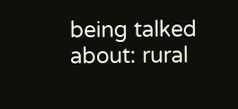being talked about: rural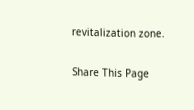revitalization zone.

Share This Page